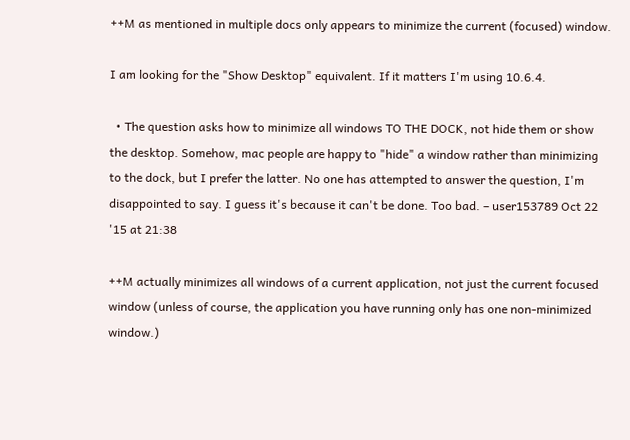++M as mentioned in multiple docs only appears to minimize the current (focused) window.

I am looking for the "Show Desktop" equivalent. If it matters I'm using 10.6.4.

  • The question asks how to minimize all windows TO THE DOCK, not hide them or show the desktop. Somehow, mac people are happy to "hide" a window rather than minimizing to the dock, but I prefer the latter. No one has attempted to answer the question, I'm disappointed to say. I guess it's because it can't be done. Too bad. – user153789 Oct 22 '15 at 21:38

++M actually minimizes all windows of a current application, not just the current focused window (unless of course, the application you have running only has one non-minimized window.)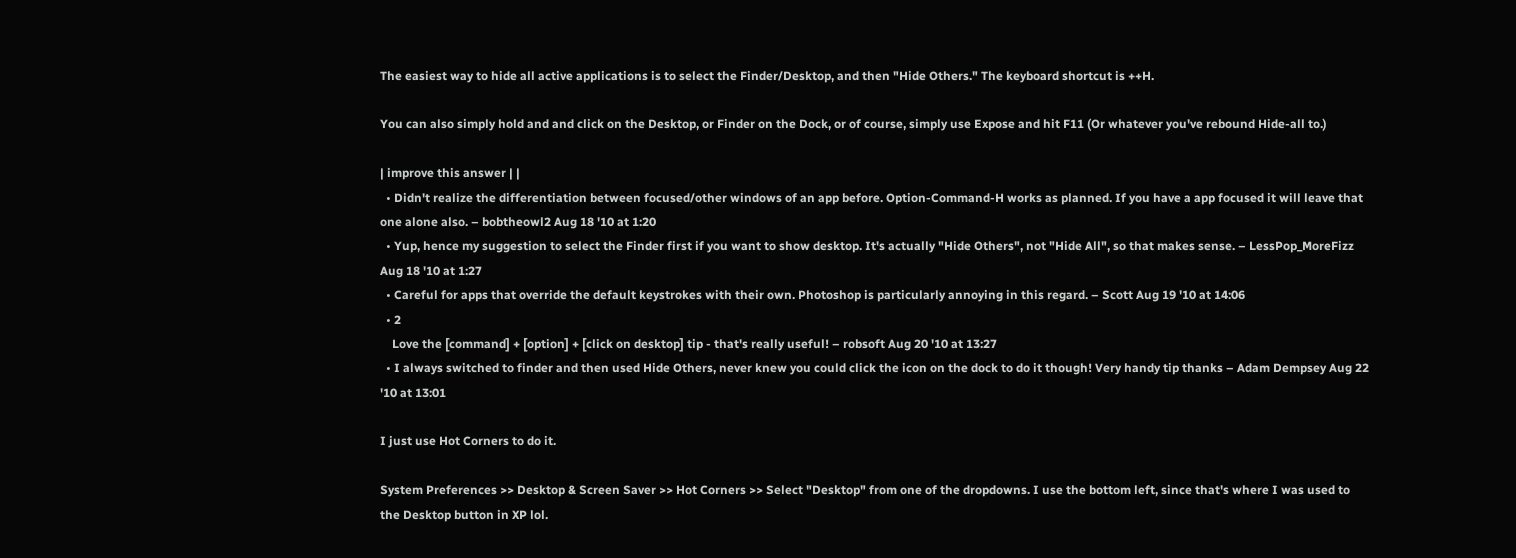The easiest way to hide all active applications is to select the Finder/Desktop, and then "Hide Others." The keyboard shortcut is ++H.

You can also simply hold and and click on the Desktop, or Finder on the Dock, or of course, simply use Expose and hit F11 (Or whatever you've rebound Hide-all to.)

| improve this answer | |
  • Didn't realize the differentiation between focused/other windows of an app before. Option-Command-H works as planned. If you have a app focused it will leave that one alone also. – bobtheowl2 Aug 18 '10 at 1:20
  • Yup, hence my suggestion to select the Finder first if you want to show desktop. It's actually "Hide Others", not "Hide All", so that makes sense. – LessPop_MoreFizz Aug 18 '10 at 1:27
  • Careful for apps that override the default keystrokes with their own. Photoshop is particularly annoying in this regard. – Scott Aug 19 '10 at 14:06
  • 2
    Love the [command] + [option] + [click on desktop] tip - that's really useful! – robsoft Aug 20 '10 at 13:27
  • I always switched to finder and then used Hide Others, never knew you could click the icon on the dock to do it though! Very handy tip thanks – Adam Dempsey Aug 22 '10 at 13:01

I just use Hot Corners to do it.

System Preferences >> Desktop & Screen Saver >> Hot Corners >> Select "Desktop" from one of the dropdowns. I use the bottom left, since that's where I was used to the Desktop button in XP lol.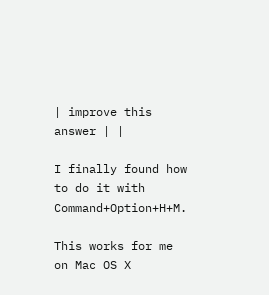| improve this answer | |

I finally found how to do it with Command+Option+H+M.

This works for me on Mac OS X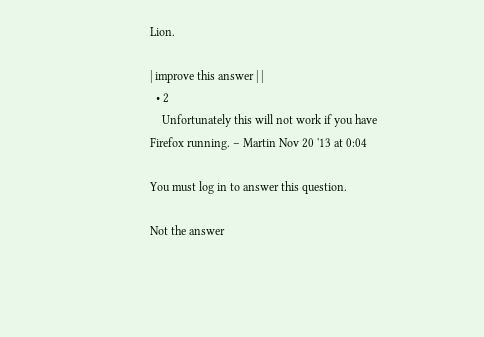Lion.

| improve this answer | |
  • 2
    Unfortunately this will not work if you have Firefox running. – Martin Nov 20 '13 at 0:04

You must log in to answer this question.

Not the answer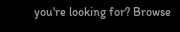you're looking for? Browse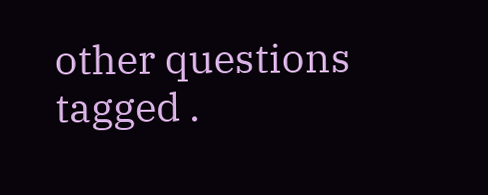other questions tagged .